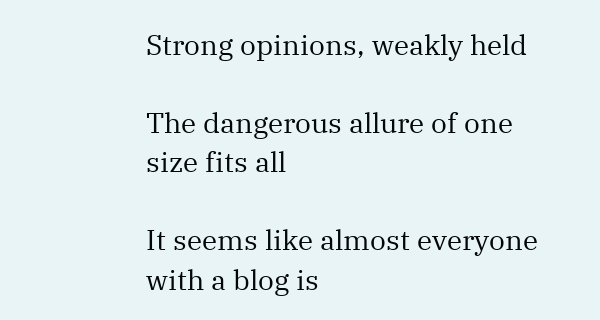Strong opinions, weakly held

The dangerous allure of one size fits all

It seems like almost everyone with a blog is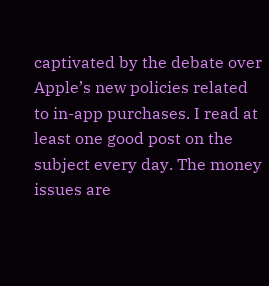captivated by the debate over Apple’s new policies related to in-app purchases. I read at least one good post on the subject every day. The money issues are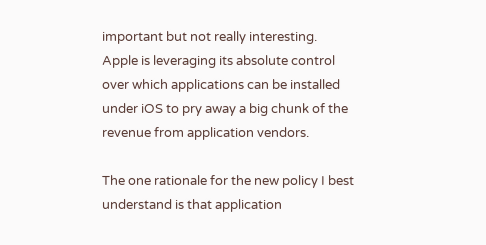important but not really interesting. Apple is leveraging its absolute control over which applications can be installed under iOS to pry away a big chunk of the revenue from application vendors.

The one rationale for the new policy I best understand is that application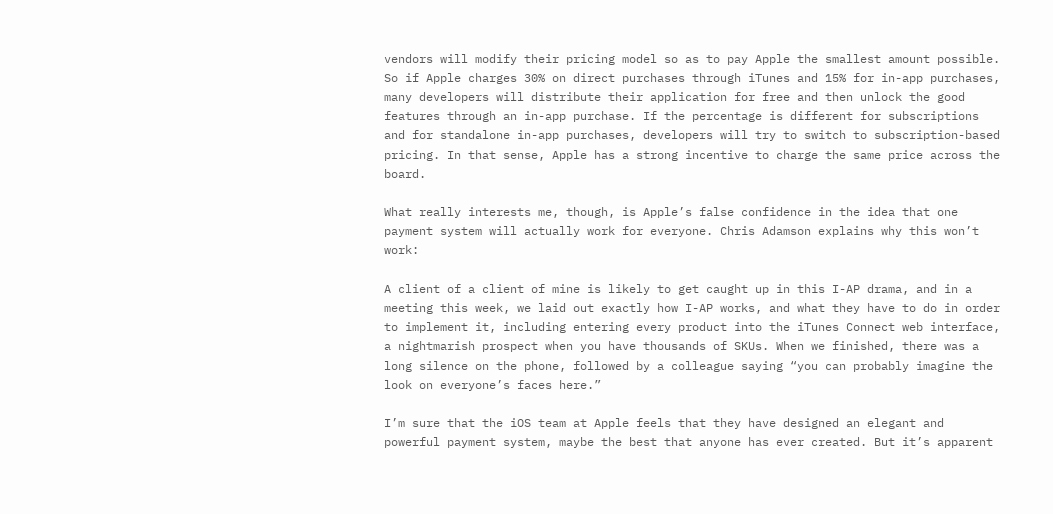vendors will modify their pricing model so as to pay Apple the smallest amount possible. So if Apple charges 30% on direct purchases through iTunes and 15% for in-app purchases, many developers will distribute their application for free and then unlock the good features through an in-app purchase. If the percentage is different for subscriptions and for standalone in-app purchases, developers will try to switch to subscription-based pricing. In that sense, Apple has a strong incentive to charge the same price across the board.

What really interests me, though, is Apple’s false confidence in the idea that one payment system will actually work for everyone. Chris Adamson explains why this won’t work:

A client of a client of mine is likely to get caught up in this I-AP drama, and in a meeting this week, we laid out exactly how I-AP works, and what they have to do in order to implement it, including entering every product into the iTunes Connect web interface, a nightmarish prospect when you have thousands of SKUs. When we finished, there was a long silence on the phone, followed by a colleague saying “you can probably imagine the look on everyone’s faces here.”

I’m sure that the iOS team at Apple feels that they have designed an elegant and powerful payment system, maybe the best that anyone has ever created. But it’s apparent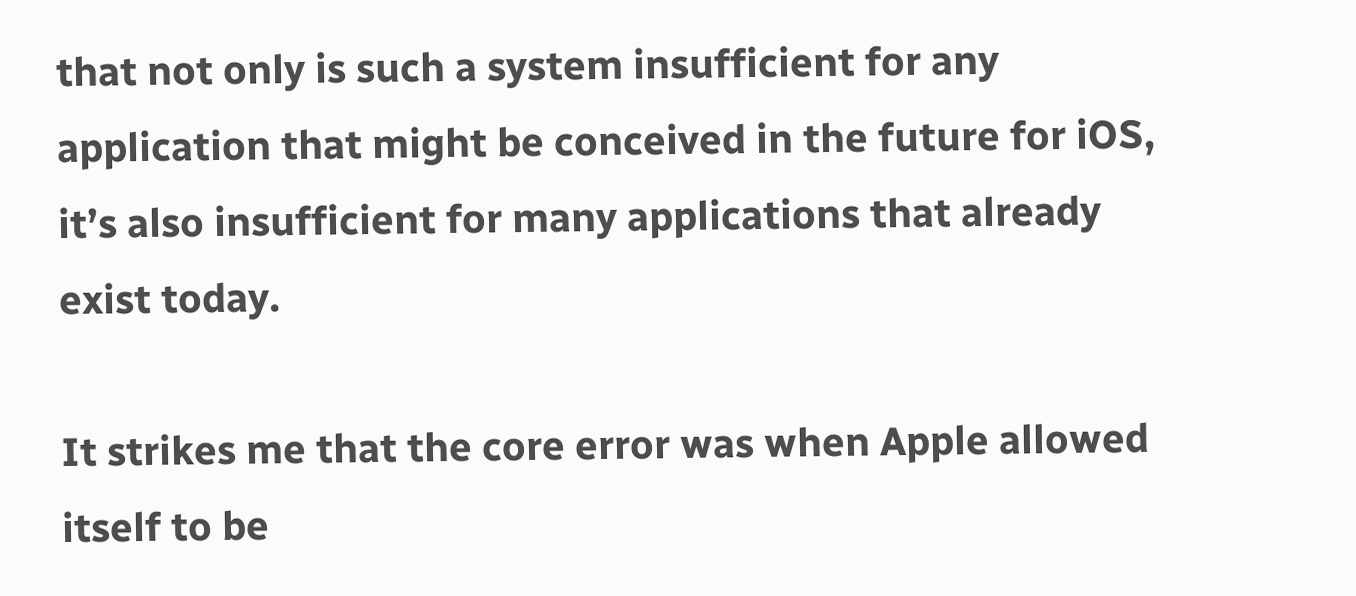that not only is such a system insufficient for any application that might be conceived in the future for iOS, it’s also insufficient for many applications that already exist today.

It strikes me that the core error was when Apple allowed itself to be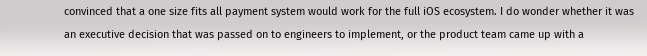convinced that a one size fits all payment system would work for the full iOS ecosystem. I do wonder whether it was an executive decision that was passed on to engineers to implement, or the product team came up with a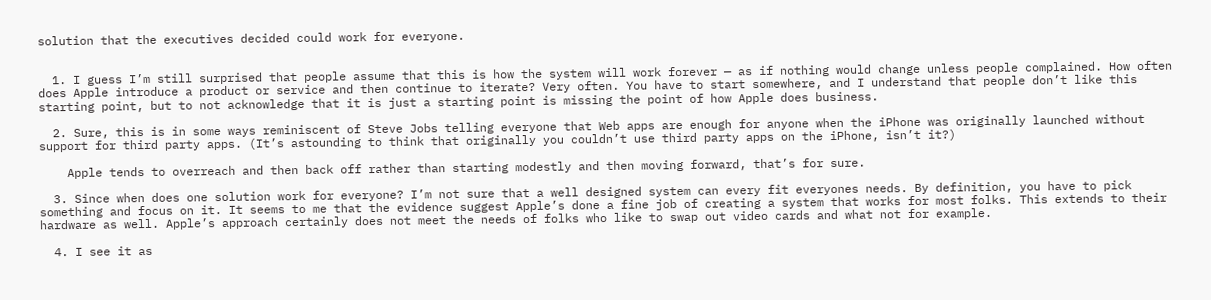solution that the executives decided could work for everyone.


  1. I guess I’m still surprised that people assume that this is how the system will work forever — as if nothing would change unless people complained. How often does Apple introduce a product or service and then continue to iterate? Very often. You have to start somewhere, and I understand that people don’t like this starting point, but to not acknowledge that it is just a starting point is missing the point of how Apple does business.

  2. Sure, this is in some ways reminiscent of Steve Jobs telling everyone that Web apps are enough for anyone when the iPhone was originally launched without support for third party apps. (It’s astounding to think that originally you couldn’t use third party apps on the iPhone, isn’t it?)

    Apple tends to overreach and then back off rather than starting modestly and then moving forward, that’s for sure.

  3. Since when does one solution work for everyone? I’m not sure that a well designed system can every fit everyones needs. By definition, you have to pick something and focus on it. It seems to me that the evidence suggest Apple’s done a fine job of creating a system that works for most folks. This extends to their hardware as well. Apple’s approach certainly does not meet the needs of folks who like to swap out video cards and what not for example.

  4. I see it as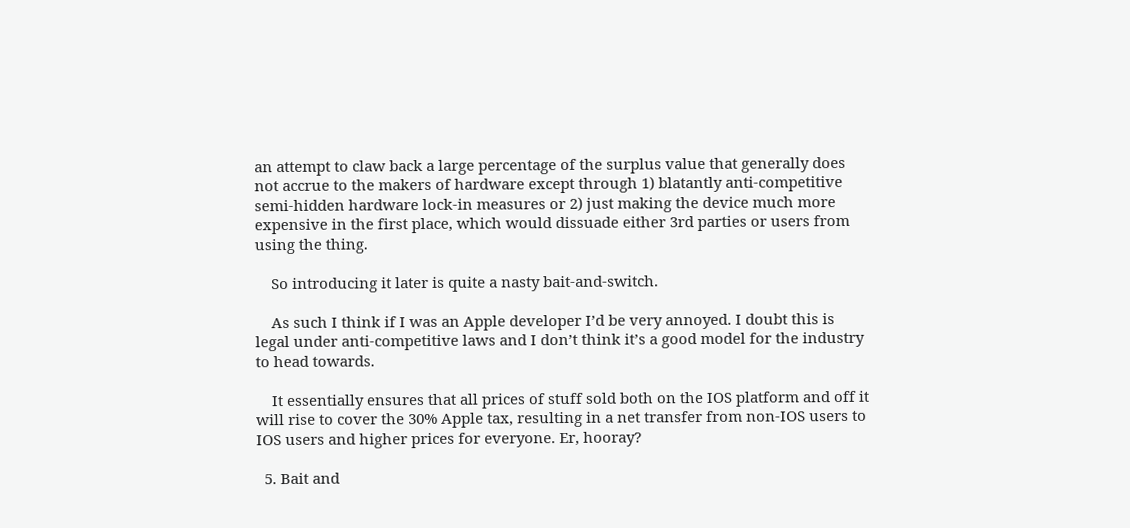an attempt to claw back a large percentage of the surplus value that generally does not accrue to the makers of hardware except through 1) blatantly anti-competitive semi-hidden hardware lock-in measures or 2) just making the device much more expensive in the first place, which would dissuade either 3rd parties or users from using the thing.

    So introducing it later is quite a nasty bait-and-switch.

    As such I think if I was an Apple developer I’d be very annoyed. I doubt this is legal under anti-competitive laws and I don’t think it’s a good model for the industry to head towards.

    It essentially ensures that all prices of stuff sold both on the IOS platform and off it will rise to cover the 30% Apple tax, resulting in a net transfer from non-IOS users to IOS users and higher prices for everyone. Er, hooray?

  5. Bait and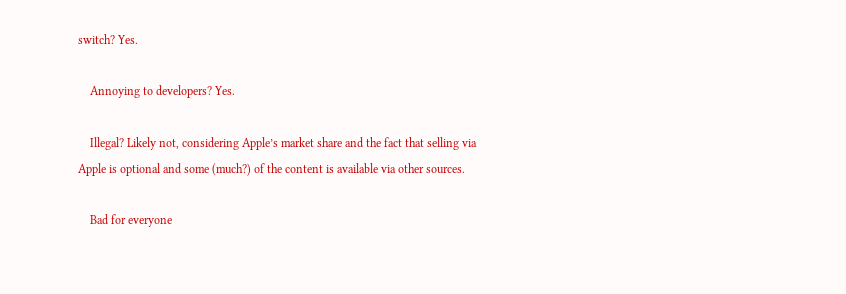switch? Yes.

    Annoying to developers? Yes.

    Illegal? Likely not, considering Apple’s market share and the fact that selling via Apple is optional and some (much?) of the content is available via other sources.

    Bad for everyone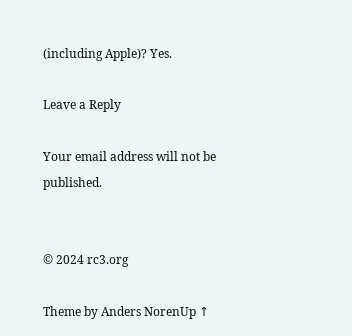(including Apple)? Yes.

Leave a Reply

Your email address will not be published.


© 2024 rc3.org

Theme by Anders NorenUp ↑